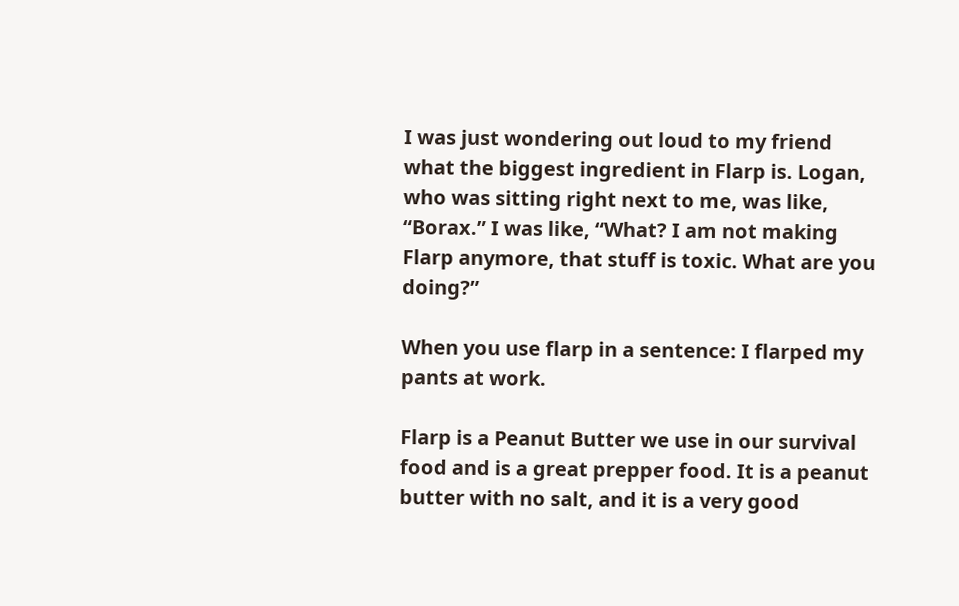I was just wondering out loud to my friend what the biggest ingredient in Flarp is. Logan, who was sitting right next to me, was like, “Borax.” I was like, “What? I am not making Flarp anymore, that stuff is toxic. What are you doing?”

When you use flarp in a sentence: I flarped my pants at work.

Flarp is a Peanut Butter we use in our survival food and is a great prepper food. It is a peanut butter with no salt, and it is a very good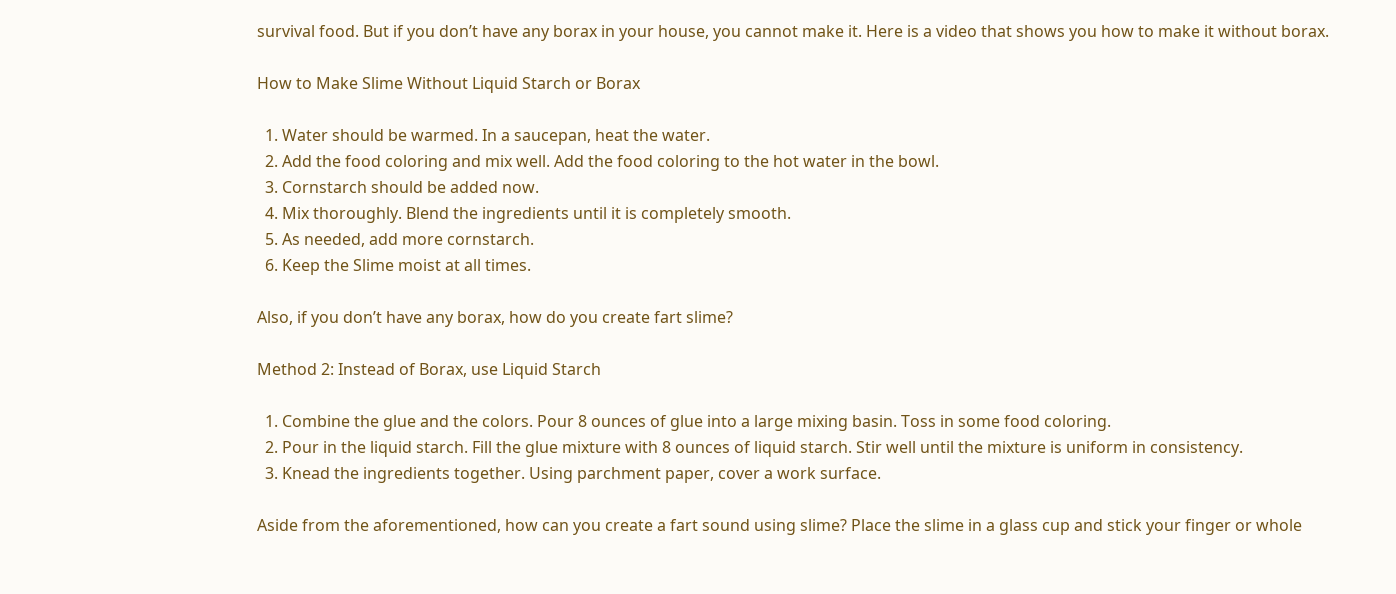survival food. But if you don’t have any borax in your house, you cannot make it. Here is a video that shows you how to make it without borax.

How to Make Slime Without Liquid Starch or Borax

  1. Water should be warmed. In a saucepan, heat the water.
  2. Add the food coloring and mix well. Add the food coloring to the hot water in the bowl.
  3. Cornstarch should be added now.
  4. Mix thoroughly. Blend the ingredients until it is completely smooth.
  5. As needed, add more cornstarch.
  6. Keep the Slime moist at all times.

Also, if you don’t have any borax, how do you create fart slime?

Method 2: Instead of Borax, use Liquid Starch

  1. Combine the glue and the colors. Pour 8 ounces of glue into a large mixing basin. Toss in some food coloring.
  2. Pour in the liquid starch. Fill the glue mixture with 8 ounces of liquid starch. Stir well until the mixture is uniform in consistency.
  3. Knead the ingredients together. Using parchment paper, cover a work surface.

Aside from the aforementioned, how can you create a fart sound using slime? Place the slime in a glass cup and stick your finger or whole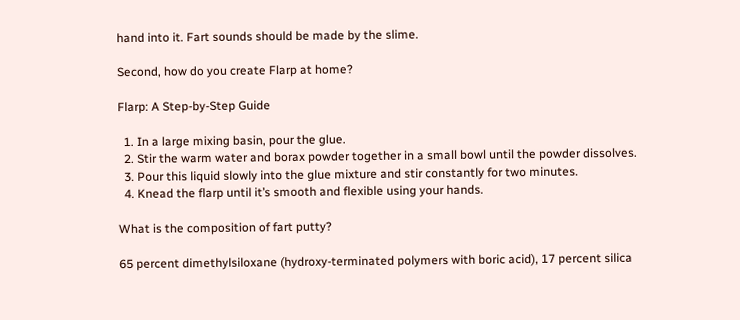hand into it. Fart sounds should be made by the slime.

Second, how do you create Flarp at home?

Flarp: A Step-by-Step Guide

  1. In a large mixing basin, pour the glue.
  2. Stir the warm water and borax powder together in a small bowl until the powder dissolves.
  3. Pour this liquid slowly into the glue mixture and stir constantly for two minutes.
  4. Knead the flarp until it’s smooth and flexible using your hands.

What is the composition of fart putty?

65 percent dimethylsiloxane (hydroxy-terminated polymers with boric acid), 17 percent silica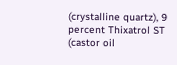(crystalline quartz), 9 percent Thixatrol ST (castor oil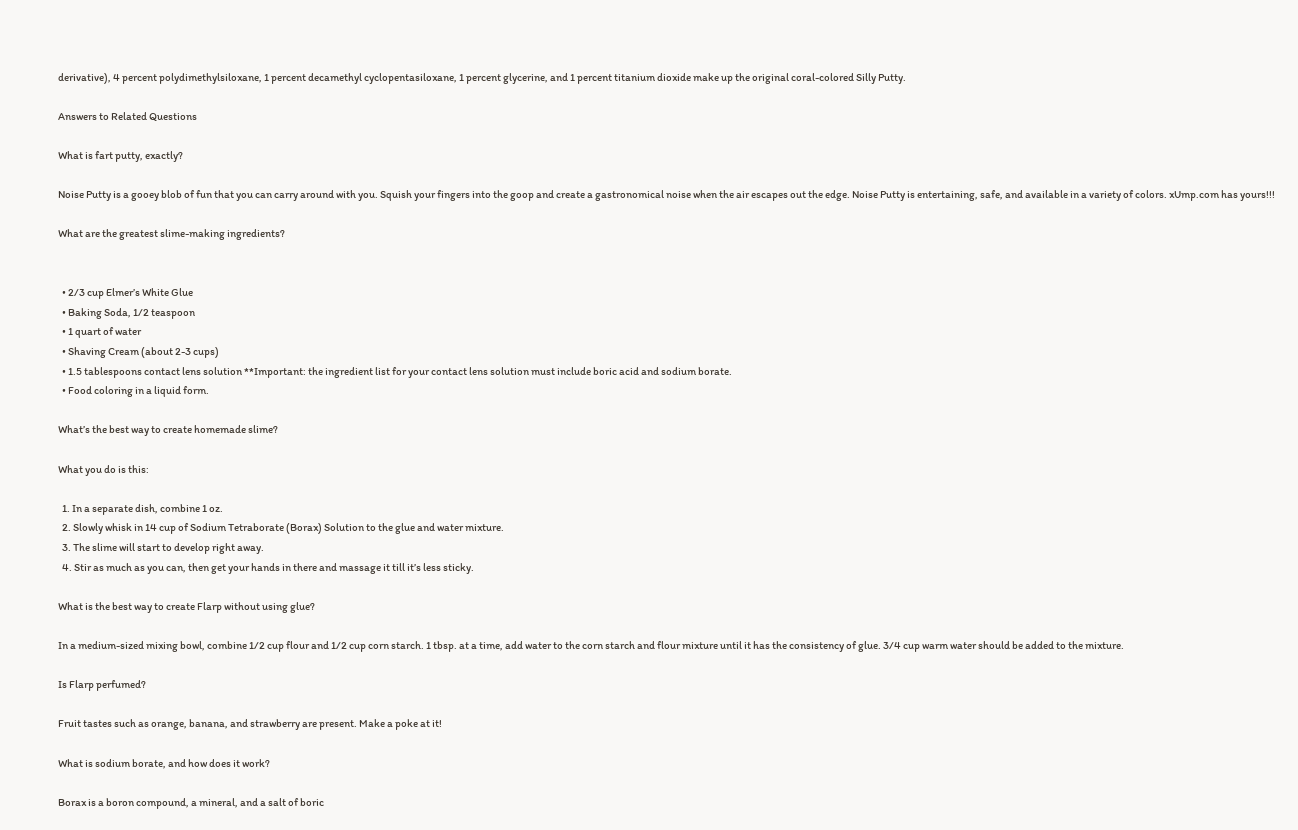derivative), 4 percent polydimethylsiloxane, 1 percent decamethyl cyclopentasiloxane, 1 percent glycerine, and 1 percent titanium dioxide make up the original coral-colored Silly Putty.

Answers to Related Questions

What is fart putty, exactly?

Noise Putty is a gooey blob of fun that you can carry around with you. Squish your fingers into the goop and create a gastronomical noise when the air escapes out the edge. Noise Putty is entertaining, safe, and available in a variety of colors. xUmp.com has yours!!!

What are the greatest slime-making ingredients?


  • 2/3 cup Elmer’s White Glue
  • Baking Soda, 1/2 teaspoon
  • 1 quart of water
  • Shaving Cream (about 2-3 cups)
  • 1.5 tablespoons contact lens solution **Important: the ingredient list for your contact lens solution must include boric acid and sodium borate.
  • Food coloring in a liquid form.

What’s the best way to create homemade slime?

What you do is this:

  1. In a separate dish, combine 1 oz.
  2. Slowly whisk in 14 cup of Sodium Tetraborate (Borax) Solution to the glue and water mixture.
  3. The slime will start to develop right away.
  4. Stir as much as you can, then get your hands in there and massage it till it’s less sticky.

What is the best way to create Flarp without using glue?

In a medium-sized mixing bowl, combine 1/2 cup flour and 1/2 cup corn starch. 1 tbsp. at a time, add water to the corn starch and flour mixture until it has the consistency of glue. 3/4 cup warm water should be added to the mixture.

Is Flarp perfumed?

Fruit tastes such as orange, banana, and strawberry are present. Make a poke at it!

What is sodium borate, and how does it work?

Borax is a boron compound, a mineral, and a salt of boric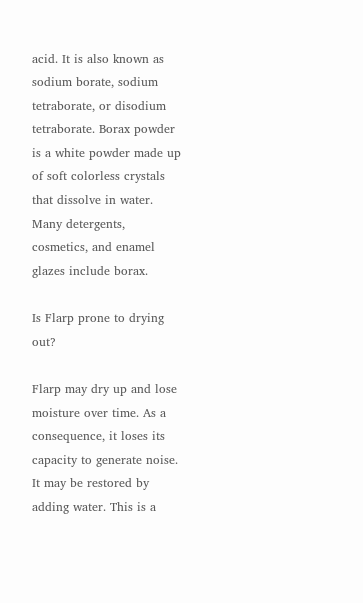acid. It is also known as sodium borate, sodium tetraborate, or disodium tetraborate. Borax powder is a white powder made up of soft colorless crystals that dissolve in water. Many detergents, cosmetics, and enamel glazes include borax.

Is Flarp prone to drying out?

Flarp may dry up and lose moisture over time. As a consequence, it loses its capacity to generate noise. It may be restored by adding water. This is a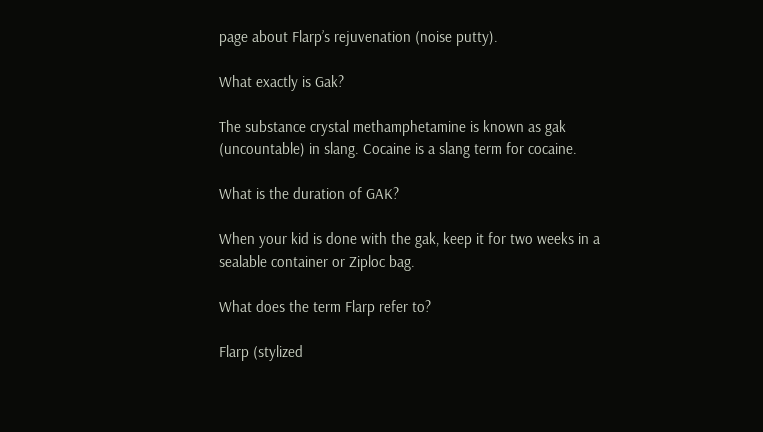page about Flarp’s rejuvenation (noise putty).

What exactly is Gak?

The substance crystal methamphetamine is known as gak (uncountable) in slang. Cocaine is a slang term for cocaine.

What is the duration of GAK?

When your kid is done with the gak, keep it for two weeks in a sealable container or Ziploc bag.

What does the term Flarp refer to?

Flarp (stylized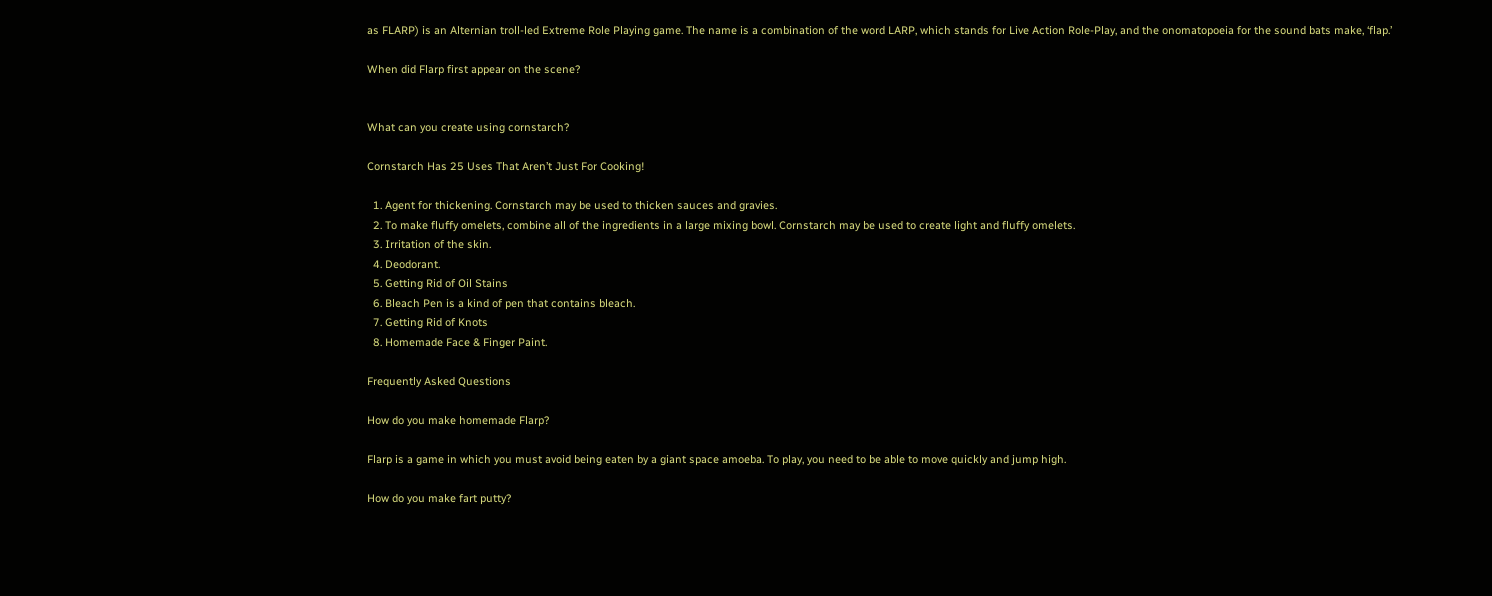as FLARP) is an Alternian troll-led Extreme Role Playing game. The name is a combination of the word LARP, which stands for Live Action Role-Play, and the onomatopoeia for the sound bats make, ‘flap.’

When did Flarp first appear on the scene?


What can you create using cornstarch?

Cornstarch Has 25 Uses That Aren’t Just For Cooking!

  1. Agent for thickening. Cornstarch may be used to thicken sauces and gravies.
  2. To make fluffy omelets, combine all of the ingredients in a large mixing bowl. Cornstarch may be used to create light and fluffy omelets.
  3. Irritation of the skin.
  4. Deodorant.
  5. Getting Rid of Oil Stains
  6. Bleach Pen is a kind of pen that contains bleach.
  7. Getting Rid of Knots
  8. Homemade Face & Finger Paint.

Frequently Asked Questions

How do you make homemade Flarp?

Flarp is a game in which you must avoid being eaten by a giant space amoeba. To play, you need to be able to move quickly and jump high.

How do you make fart putty?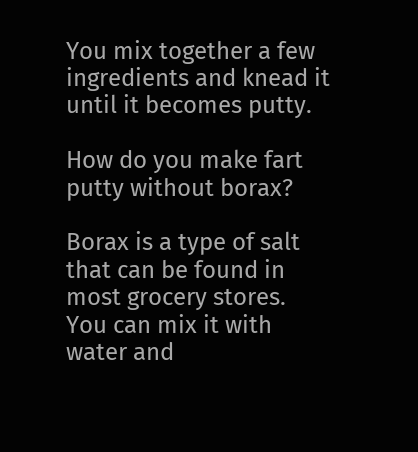You mix together a few ingredients and knead it until it becomes putty.

How do you make fart putty without borax?

Borax is a type of salt that can be found in most grocery stores. You can mix it with water and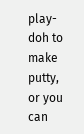play-doh to make putty, or you can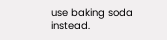use baking soda instead.